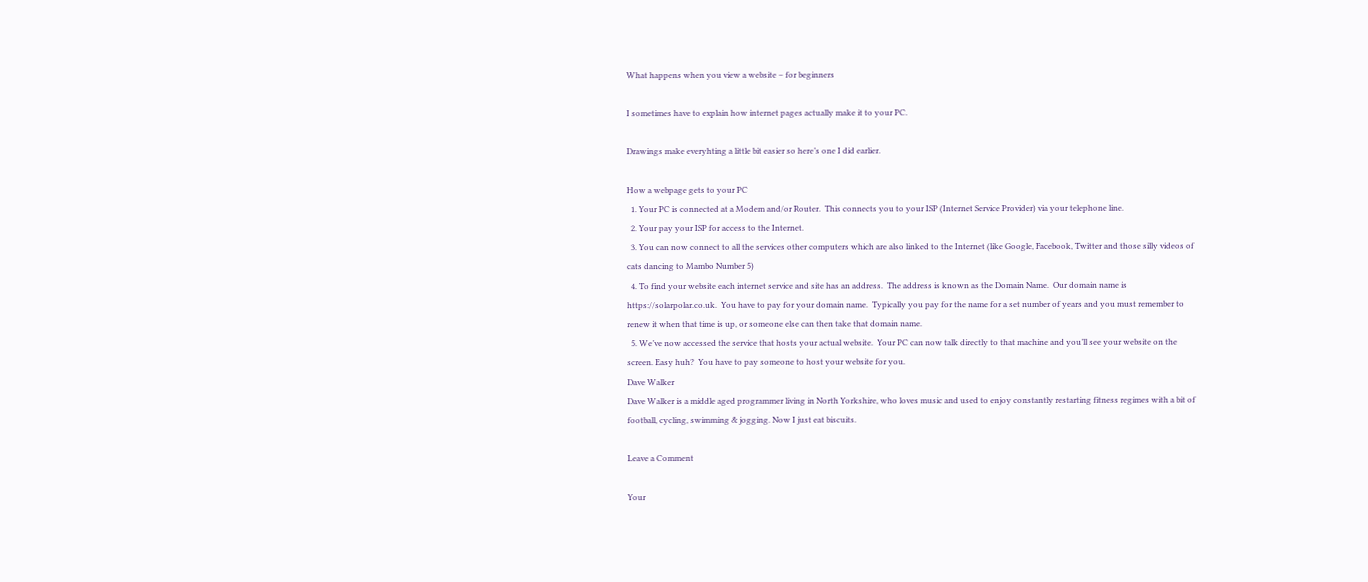What happens when you view a website – for beginners

I sometimes have to explain how internet pages actually make it to your PC.

Drawings make everyhting a little bit easier so here’s one I did earlier.

How a webpage gets to your PC
  1. Your PC is connected at a Modem and/or Router.  This connects you to your ISP (Internet Service Provider) via your telephone line.
  2. Your pay your ISP for access to the Internet.
  3. You can now connect to all the services other computers which are also linked to the Internet (like Google, Facebook, Twitter and those silly videos of cats dancing to Mambo Number 5)
  4. To find your website each internet service and site has an address.  The address is known as the Domain Name.  Our domain name is https://solarpolar.co.uk.  You have to pay for your domain name.  Typically you pay for the name for a set number of years and you must remember to renew it when that time is up, or someone else can then take that domain name.
  5. We’ve now accessed the service that hosts your actual website.  Your PC can now talk directly to that machine and you’ll see your website on the screen. Easy huh?  You have to pay someone to host your website for you.
Dave Walker
Dave Walker is a middle aged programmer living in North Yorkshire, who loves music and used to enjoy constantly restarting fitness regimes with a bit of football, cycling, swimming & jogging. Now I just eat biscuits.

Leave a Comment

Your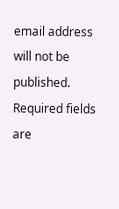email address will not be published. Required fields are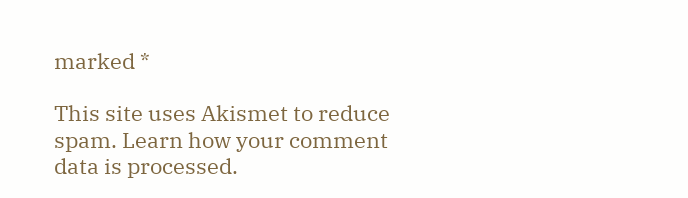marked *

This site uses Akismet to reduce spam. Learn how your comment data is processed.